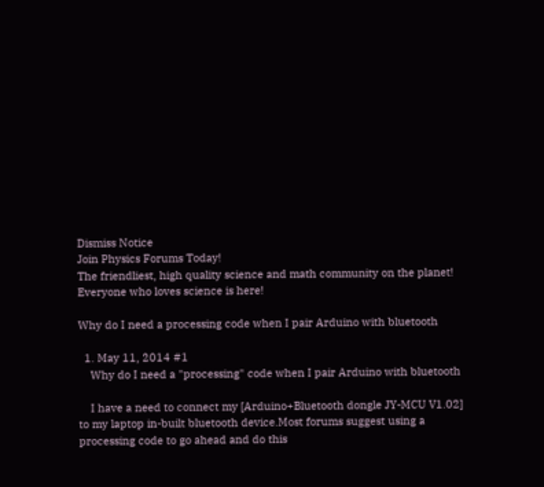Dismiss Notice
Join Physics Forums Today!
The friendliest, high quality science and math community on the planet! Everyone who loves science is here!

Why do I need a processing code when I pair Arduino with bluetooth

  1. May 11, 2014 #1
    Why do I need a "processing" code when I pair Arduino with bluetooth

    I have a need to connect my [Arduino+Bluetooth dongle JY-MCU V1.02] to my laptop in-built bluetooth device.Most forums suggest using a processing code to go ahead and do this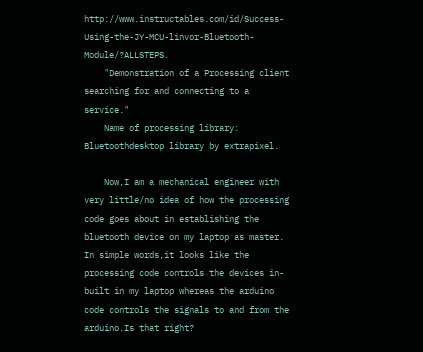http://www.instructables.com/id/Success-Using-the-JY-MCU-linvor-Bluetooth-Module/?ALLSTEPS.
    "Demonstration of a Processing client searching for and connecting to a service."
    Name of processing library: Bluetoothdesktop library by extrapixel.

    Now,I am a mechanical engineer with very little/no idea of how the processing code goes about in establishing the bluetooth device on my laptop as master. In simple words,it looks like the processing code controls the devices in-built in my laptop whereas the arduino code controls the signals to and from the arduino.Is that right?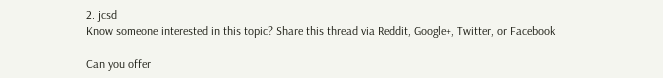2. jcsd
Know someone interested in this topic? Share this thread via Reddit, Google+, Twitter, or Facebook

Can you offer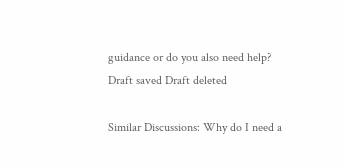guidance or do you also need help?
Draft saved Draft deleted

Similar Discussions: Why do I need a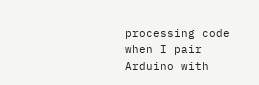processing code when I pair Arduino with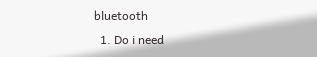bluetooth
  1. Do i need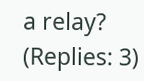a relay? (Replies: 3)